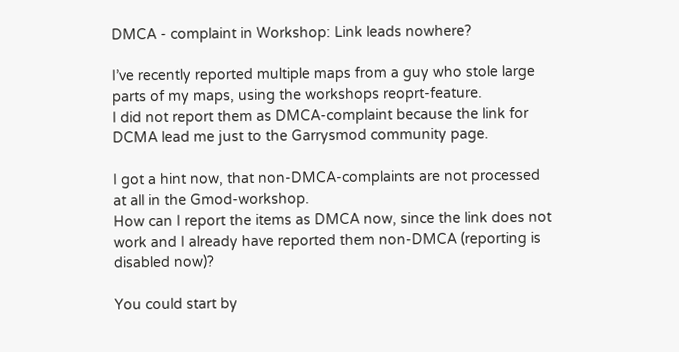DMCA - complaint in Workshop: Link leads nowhere?

I’ve recently reported multiple maps from a guy who stole large parts of my maps, using the workshops reoprt-feature.
I did not report them as DMCA-complaint because the link for DCMA lead me just to the Garrysmod community page.

I got a hint now, that non-DMCA-complaints are not processed at all in the Gmod-workshop.
How can I report the items as DMCA now, since the link does not work and I already have reported them non-DMCA (reporting is disabled now)?

You could start by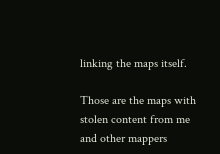linking the maps itself.

Those are the maps with stolen content from me and other mappers